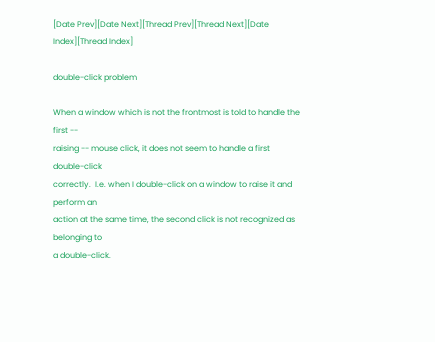[Date Prev][Date Next][Thread Prev][Thread Next][Date Index][Thread Index]

double-click problem

When a window which is not the frontmost is told to handle the first --
raising -- mouse click, it does not seem to handle a first double-click
correctly.  I.e. when I double-click on a window to raise it and perform an
action at the same time, the second click is not recognized as belonging to
a double-click.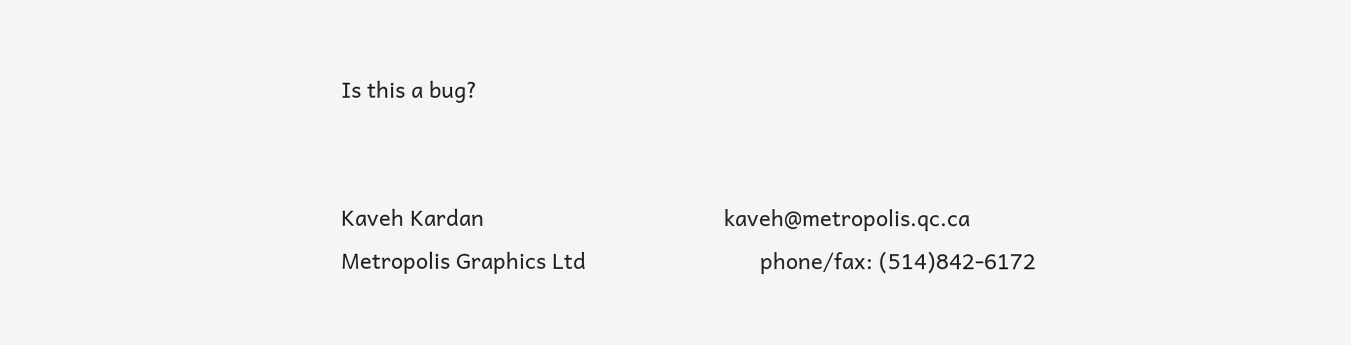Is this a bug?


Kaveh Kardan                                        kaveh@metropolis.qc.ca
Metropolis Graphics Ltd                             phone/fax: (514)842-6172